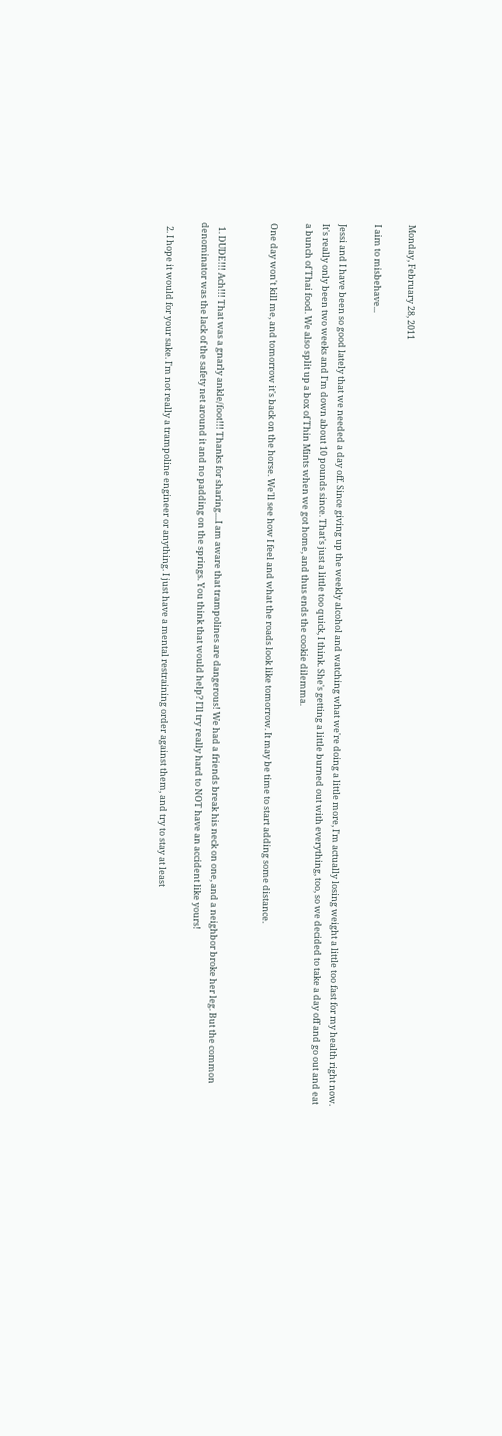Monday, February 28, 2011

I aim to misbehave...

Jessi and I have been so good lately that we needed a day off. Since giving up the weekly alcohol and watching what we're doing a little more, I'm actually losing weight a little too fast for my health right now. It's really only been two weeks and I'm down about 10 pounds since. That's just a little too quick, I think. She's getting a little burned out with everything, too, so we decided to take a day off and go out and eat a bunch of Thai food. We also split up a box of Thin Mints when we got home, and thus ends the cookie dilemma.

One day won't kill me, and tomorrow it's back on the horse. We'll see how I feel and what the roads look like tomorrow. It may be time to start adding some distance.


  1. DUDE!!! Ach!!! That was a gnarly ankle/foot!!! Thanks for sharing....I am aware that trampolines are dangerous! We had a friends break his neck on one, and a neighbor broke her leg. But the common denominator was the lack of the safety net around it and no padding on the springs. You think that would help? I'll try really hard to NOT have an accident like yours!

  2. I hope it would for your sake. I'm not really a trampoline engineer or anything. I just have a mental restraining order against them, and try to stay at least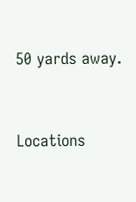50 yards away.


Locations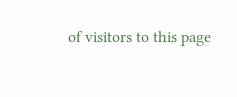of visitors to this page